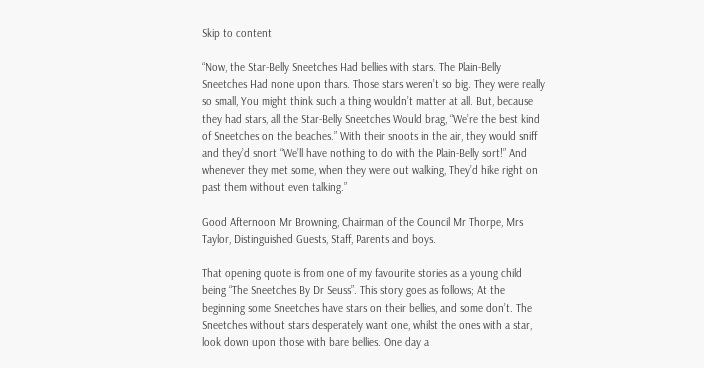Skip to content

“Now, the Star-Belly Sneetches Had bellies with stars. The Plain-Belly Sneetches Had none upon thars. Those stars weren’t so big. They were really so small, You might think such a thing wouldn’t matter at all. But, because they had stars, all the Star-Belly Sneetches Would brag, “We’re the best kind of Sneetches on the beaches.” With their snoots in the air, they would sniff and they’d snort “We’ll have nothing to do with the Plain-Belly sort!” And whenever they met some, when they were out walking, They’d hike right on past them without even talking.”

Good Afternoon Mr Browning, Chairman of the Council Mr Thorpe, Mrs Taylor, Distinguished Guests, Staff, Parents and boys.

That opening quote is from one of my favourite stories as a young child being “The Sneetches By Dr Seuss”. This story goes as follows; At the beginning some Sneetches have stars on their bellies, and some don’t. The Sneetches without stars desperately want one, whilst the ones with a star, look down upon those with bare bellies. One day a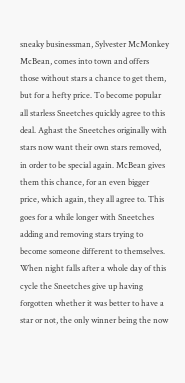sneaky businessman, Sylvester McMonkey McBean, comes into town and offers those without stars a chance to get them, but for a hefty price. To become popular all starless Sneetches quickly agree to this deal. Aghast the Sneetches originally with stars now want their own stars removed, in order to be special again. McBean gives them this chance, for an even bigger price, which again, they all agree to. This goes for a while longer with Sneetches adding and removing stars trying to become someone different to themselves. When night falls after a whole day of this cycle the Sneetches give up having forgotten whether it was better to have a star or not, the only winner being the now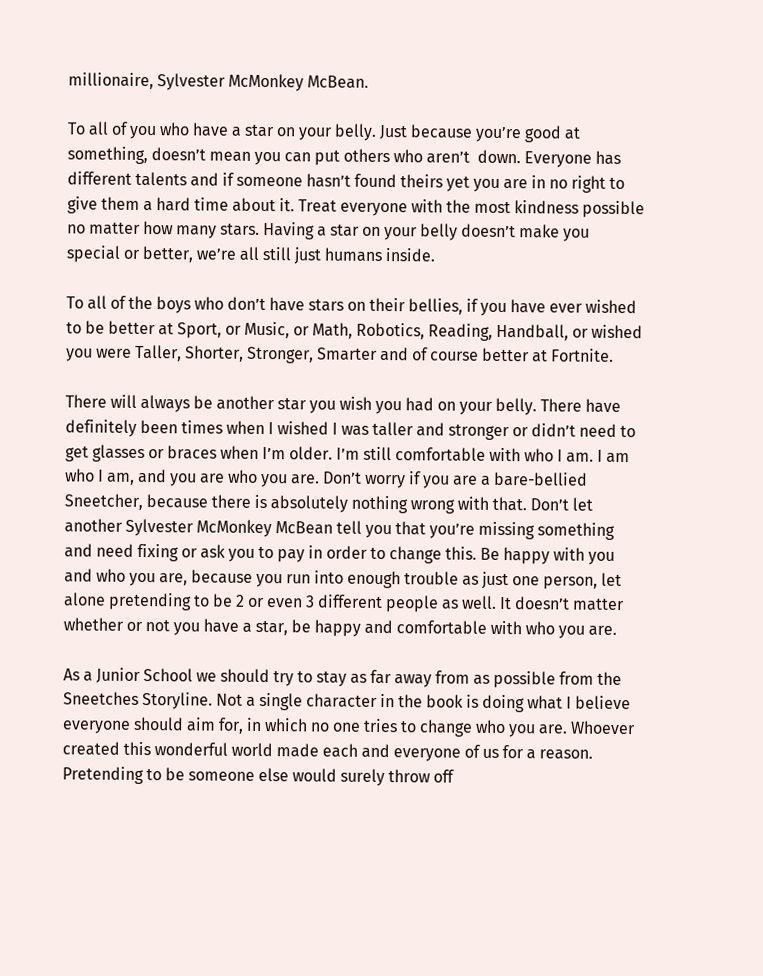millionaire, Sylvester McMonkey McBean.

To all of you who have a star on your belly. Just because you’re good at something, doesn’t mean you can put others who aren’t  down. Everyone has different talents and if someone hasn’t found theirs yet you are in no right to give them a hard time about it. Treat everyone with the most kindness possible no matter how many stars. Having a star on your belly doesn’t make you special or better, we’re all still just humans inside.

To all of the boys who don’t have stars on their bellies, if you have ever wished to be better at Sport, or Music, or Math, Robotics, Reading, Handball, or wished you were Taller, Shorter, Stronger, Smarter and of course better at Fortnite.

There will always be another star you wish you had on your belly. There have definitely been times when I wished I was taller and stronger or didn’t need to get glasses or braces when I’m older. I’m still comfortable with who I am. I am who I am, and you are who you are. Don’t worry if you are a bare-bellied Sneetcher, because there is absolutely nothing wrong with that. Don’t let another Sylvester McMonkey McBean tell you that you’re missing something and need fixing or ask you to pay in order to change this. Be happy with you and who you are, because you run into enough trouble as just one person, let alone pretending to be 2 or even 3 different people as well. It doesn’t matter whether or not you have a star, be happy and comfortable with who you are.

As a Junior School we should try to stay as far away from as possible from the Sneetches Storyline. Not a single character in the book is doing what I believe everyone should aim for, in which no one tries to change who you are. Whoever created this wonderful world made each and everyone of us for a reason. Pretending to be someone else would surely throw off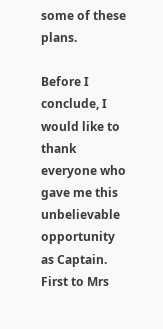some of these plans.

Before I conclude, I would like to thank everyone who gave me this unbelievable opportunity as Captain. First to Mrs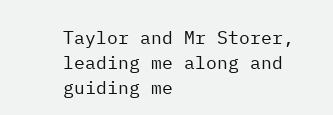Taylor and Mr Storer, leading me along and guiding me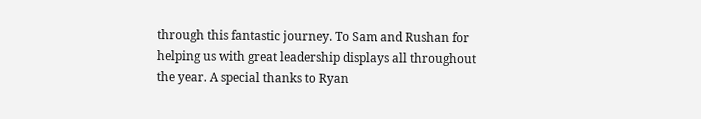through this fantastic journey. To Sam and Rushan for helping us with great leadership displays all throughout the year. A special thanks to Ryan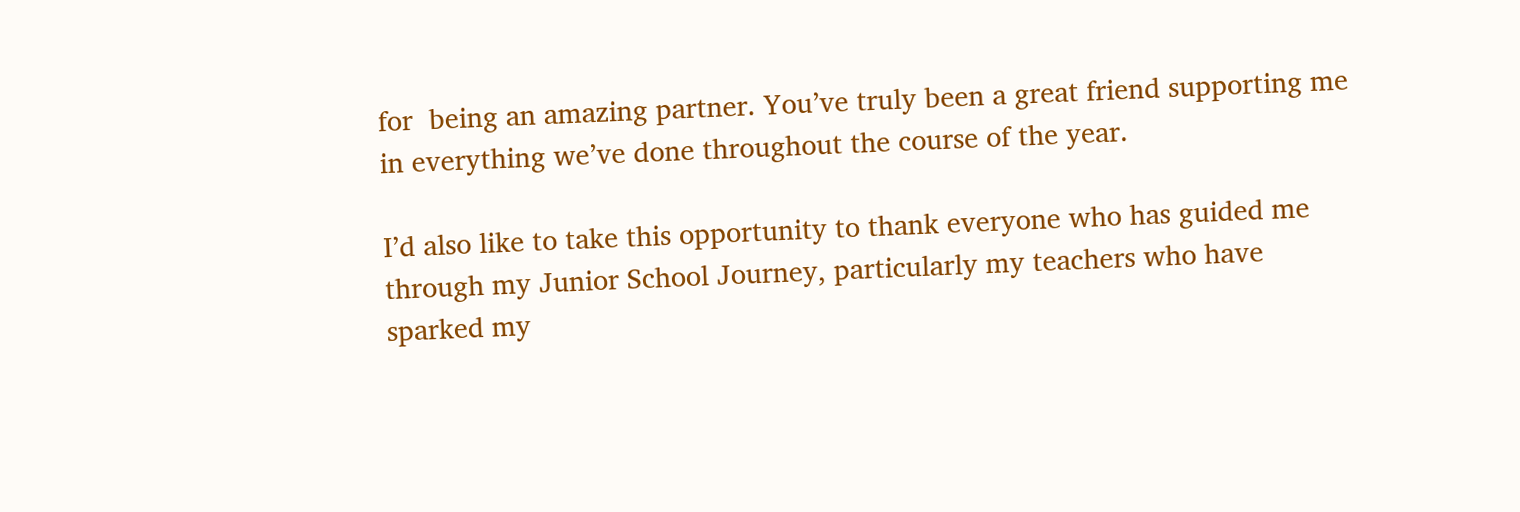for  being an amazing partner. You’ve truly been a great friend supporting me in everything we’ve done throughout the course of the year.

I’d also like to take this opportunity to thank everyone who has guided me through my Junior School Journey, particularly my teachers who have sparked my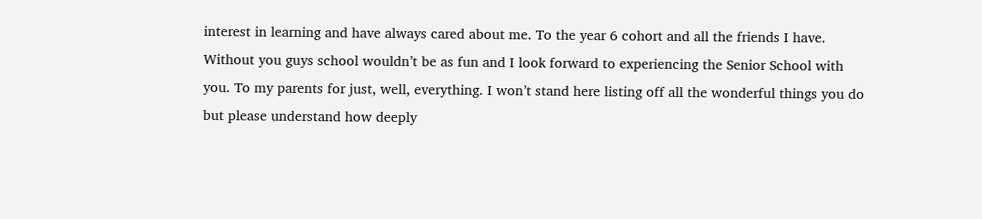interest in learning and have always cared about me. To the year 6 cohort and all the friends I have. Without you guys school wouldn’t be as fun and I look forward to experiencing the Senior School with you. To my parents for just, well, everything. I won’t stand here listing off all the wonderful things you do but please understand how deeply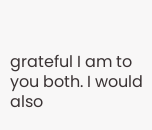grateful I am to you both. I would also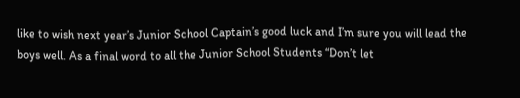like to wish next year’s Junior School Captain’s good luck and I’m sure you will lead the boys well. As a final word to all the Junior School Students “Don’t let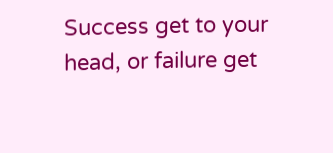Success get to your head, or failure get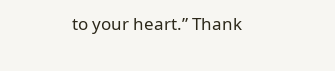to your heart.” Thank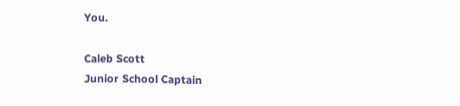You.

Caleb Scott
Junior School Captain